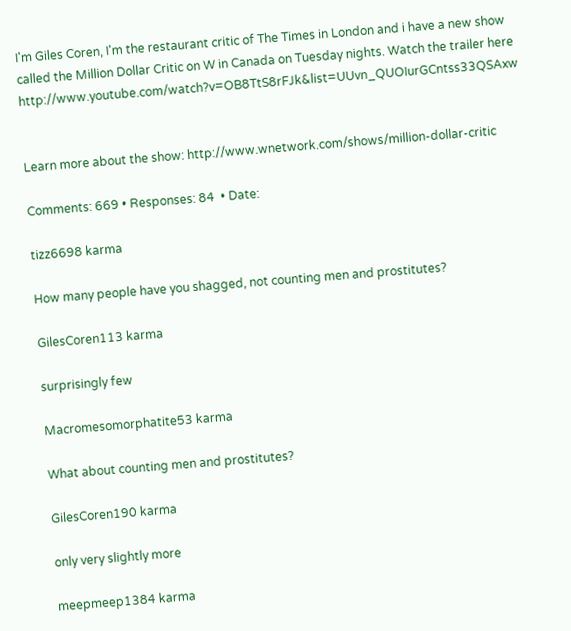I'm Giles Coren, I'm the restaurant critic of The Times in London and i have a new show called the Million Dollar Critic on W in Canada on Tuesday nights. Watch the trailer here http://www.youtube.com/watch?v=OB8TtS8rFJk&list=UUvn_QUOIurGCntss33QSAxw


Learn more about the show: http://www.wnetwork.com/shows/million-dollar-critic

Comments: 669 • Responses: 84  • Date:

tizz6698 karma

How many people have you shagged, not counting men and prostitutes?

GilesCoren113 karma

surprisingly few

Macromesomorphatite53 karma

What about counting men and prostitutes?

GilesCoren190 karma

only very slightly more

meepmeep1384 karma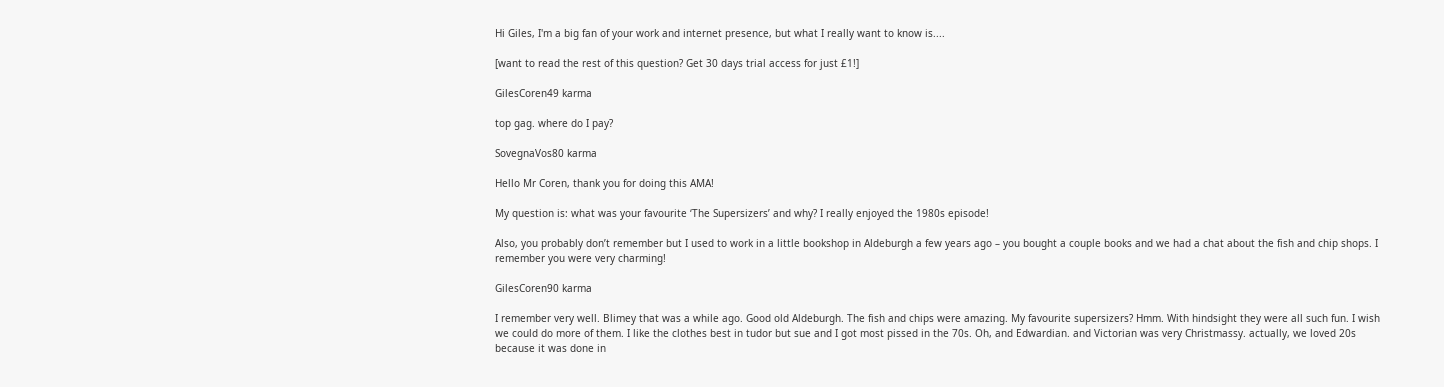Hi Giles, I'm a big fan of your work and internet presence, but what I really want to know is....

[want to read the rest of this question? Get 30 days trial access for just £1!]

GilesCoren49 karma

top gag. where do I pay?

SovegnaVos80 karma

Hello Mr Coren, thank you for doing this AMA!

My question is: what was your favourite ‘The Supersizers’ and why? I really enjoyed the 1980s episode!

Also, you probably don’t remember but I used to work in a little bookshop in Aldeburgh a few years ago – you bought a couple books and we had a chat about the fish and chip shops. I remember you were very charming!

GilesCoren90 karma

I remember very well. Blimey that was a while ago. Good old Aldeburgh. The fish and chips were amazing. My favourite supersizers? Hmm. With hindsight they were all such fun. I wish we could do more of them. I like the clothes best in tudor but sue and I got most pissed in the 70s. Oh, and Edwardian. and Victorian was very Christmassy. actually, we loved 20s because it was done in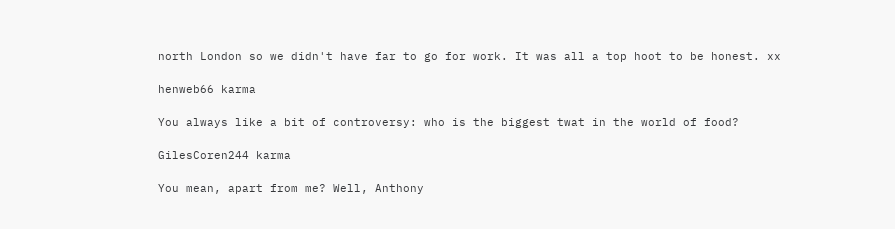north London so we didn't have far to go for work. It was all a top hoot to be honest. xx

henweb66 karma

You always like a bit of controversy: who is the biggest twat in the world of food?

GilesCoren244 karma

You mean, apart from me? Well, Anthony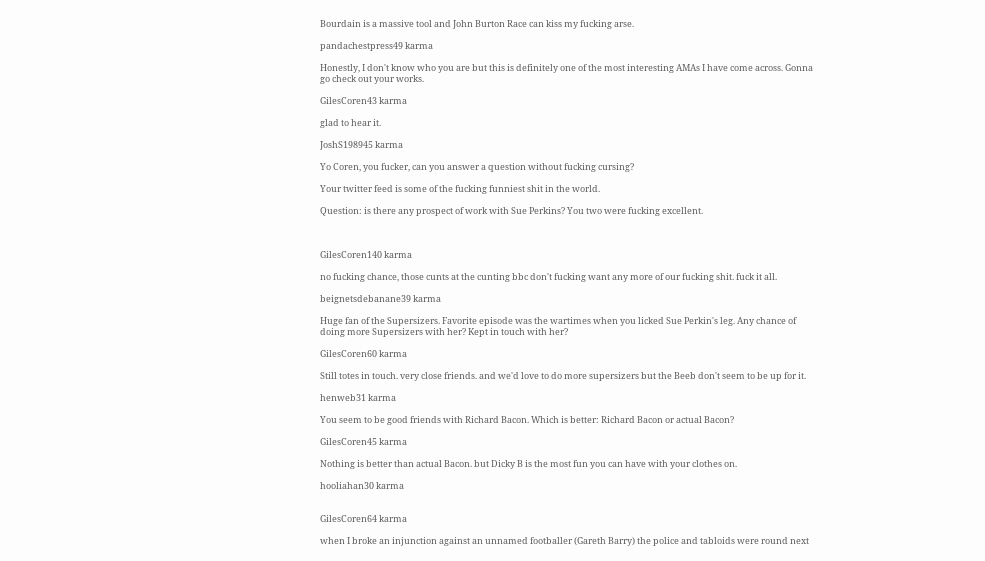Bourdain is a massive tool and John Burton Race can kiss my fucking arse.

pandachestpress49 karma

Honestly, I don't know who you are but this is definitely one of the most interesting AMAs I have come across. Gonna go check out your works.

GilesCoren43 karma

glad to hear it.

JoshS198945 karma

Yo Coren, you fucker, can you answer a question without fucking cursing?

Your twitter feed is some of the fucking funniest shit in the world.

Question: is there any prospect of work with Sue Perkins? You two were fucking excellent.



GilesCoren140 karma

no fucking chance, those cunts at the cunting bbc don't fucking want any more of our fucking shit. fuck it all.

beignetsdebanane39 karma

Huge fan of the Supersizers. Favorite episode was the wartimes when you licked Sue Perkin's leg. Any chance of doing more Supersizers with her? Kept in touch with her?

GilesCoren60 karma

Still totes in touch. very close friends. and we'd love to do more supersizers but the Beeb don't seem to be up for it.

henweb31 karma

You seem to be good friends with Richard Bacon. Which is better: Richard Bacon or actual Bacon?

GilesCoren45 karma

Nothing is better than actual Bacon. but Dicky B is the most fun you can have with your clothes on.

hooliahan30 karma


GilesCoren64 karma

when I broke an injunction against an unnamed footballer (Gareth Barry) the police and tabloids were round next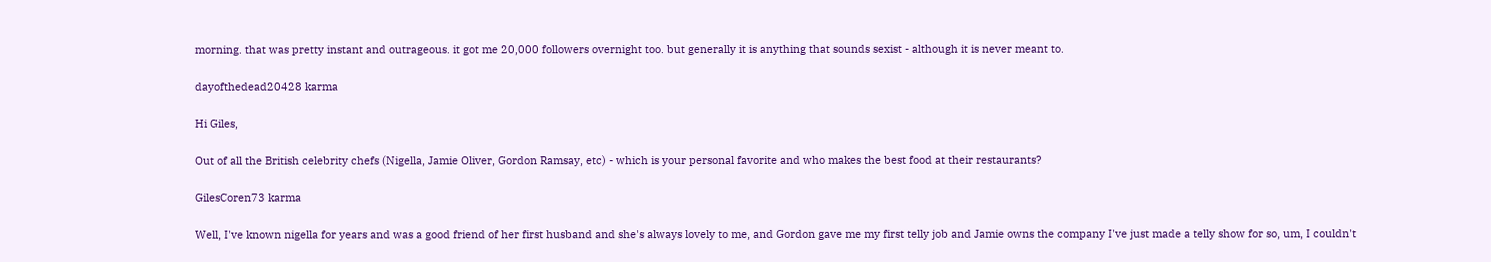morning. that was pretty instant and outrageous. it got me 20,000 followers overnight too. but generally it is anything that sounds sexist - although it is never meant to.

dayofthedead20428 karma

Hi Giles,

Out of all the British celebrity chefs (Nigella, Jamie Oliver, Gordon Ramsay, etc) - which is your personal favorite and who makes the best food at their restaurants?

GilesCoren73 karma

Well, I've known nigella for years and was a good friend of her first husband and she's always lovely to me, and Gordon gave me my first telly job and Jamie owns the company I've just made a telly show for so, um, I couldn't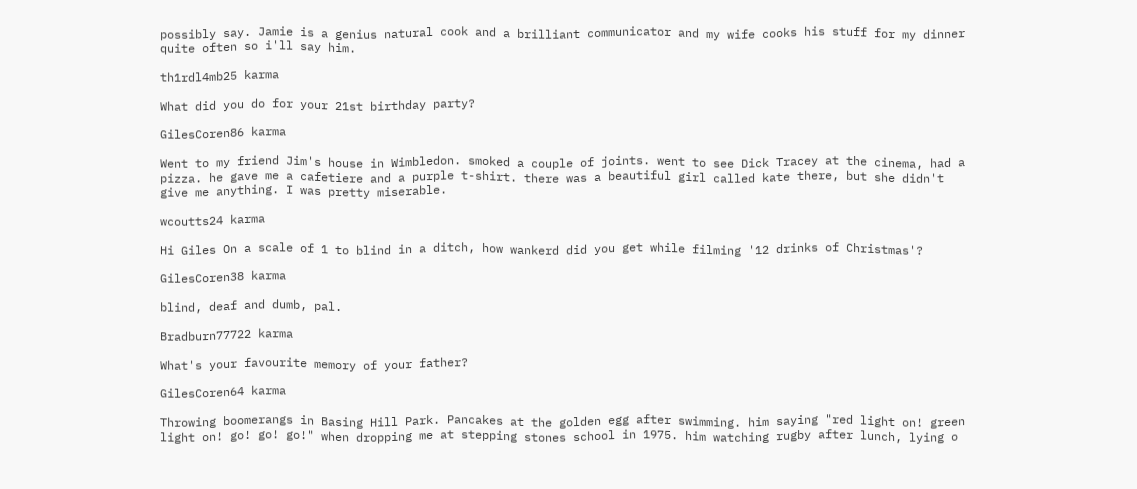possibly say. Jamie is a genius natural cook and a brilliant communicator and my wife cooks his stuff for my dinner quite often so i'll say him.

th1rdl4mb25 karma

What did you do for your 21st birthday party?

GilesCoren86 karma

Went to my friend Jim's house in Wimbledon. smoked a couple of joints. went to see Dick Tracey at the cinema, had a pizza. he gave me a cafetiere and a purple t-shirt. there was a beautiful girl called kate there, but she didn't give me anything. I was pretty miserable.

wcoutts24 karma

Hi Giles On a scale of 1 to blind in a ditch, how wankerd did you get while filming '12 drinks of Christmas'?

GilesCoren38 karma

blind, deaf and dumb, pal.

Bradburn77722 karma

What's your favourite memory of your father?

GilesCoren64 karma

Throwing boomerangs in Basing Hill Park. Pancakes at the golden egg after swimming. him saying "red light on! green light on! go! go! go!" when dropping me at stepping stones school in 1975. him watching rugby after lunch, lying o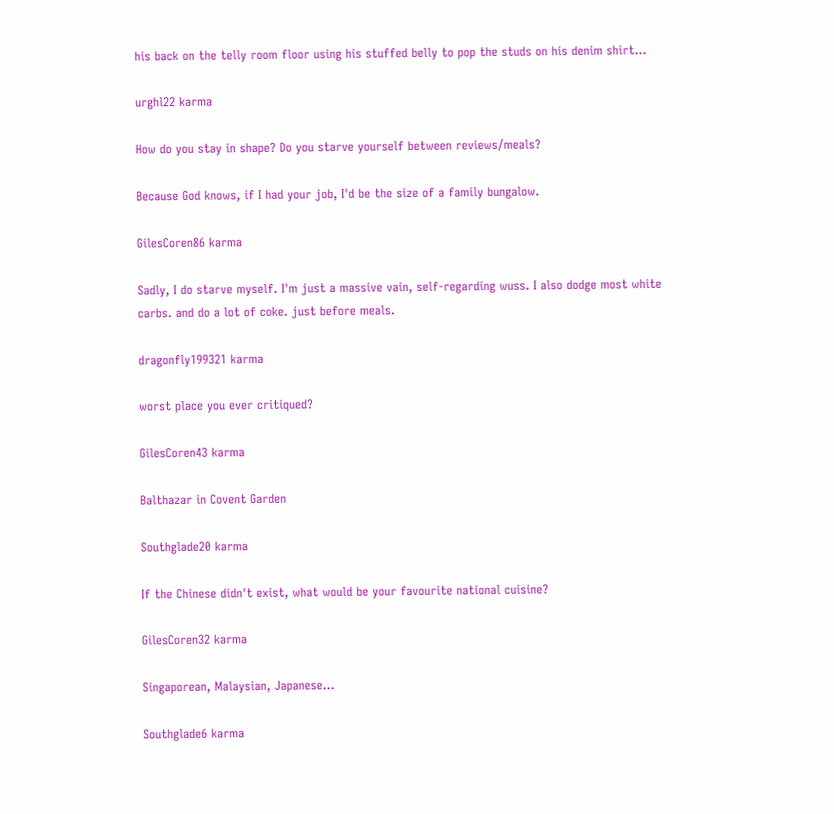his back on the telly room floor using his stuffed belly to pop the studs on his denim shirt...

urghl22 karma

How do you stay in shape? Do you starve yourself between reviews/meals?

Because God knows, if I had your job, I'd be the size of a family bungalow.

GilesCoren86 karma

Sadly, I do starve myself. I'm just a massive vain, self-regarding wuss. I also dodge most white carbs. and do a lot of coke. just before meals.

dragonfly199321 karma

worst place you ever critiqued?

GilesCoren43 karma

Balthazar in Covent Garden

Southglade20 karma

If the Chinese didn't exist, what would be your favourite national cuisine?

GilesCoren32 karma

Singaporean, Malaysian, Japanese...

Southglade6 karma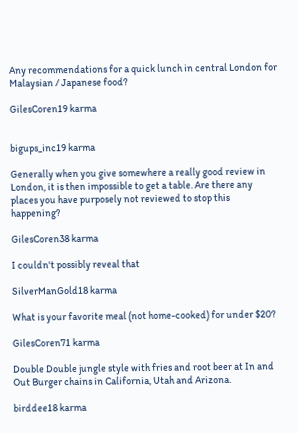Any recommendations for a quick lunch in central London for Malaysian / Japanese food?

GilesCoren19 karma


bigups_inc19 karma

Generally when you give somewhere a really good review in London, it is then impossible to get a table. Are there any places you have purposely not reviewed to stop this happening?

GilesCoren38 karma

I couldn't possibly reveal that

SilverManGold18 karma

What is your favorite meal (not home-cooked) for under $20?

GilesCoren71 karma

Double Double jungle style with fries and root beer at In and Out Burger chains in California, Utah and Arizona.

birddee18 karma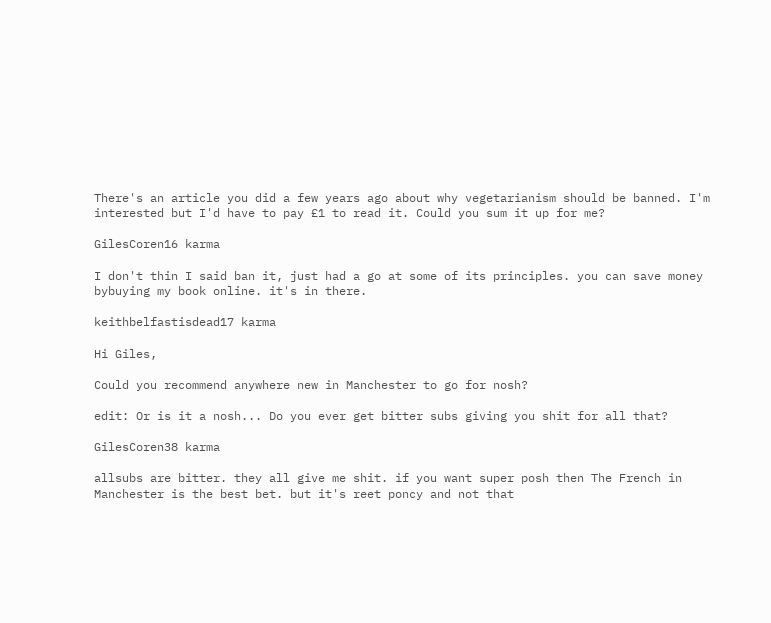There's an article you did a few years ago about why vegetarianism should be banned. I'm interested but I'd have to pay £1 to read it. Could you sum it up for me?

GilesCoren16 karma

I don't thin I said ban it, just had a go at some of its principles. you can save money bybuying my book online. it's in there.

keithbelfastisdead17 karma

Hi Giles,

Could you recommend anywhere new in Manchester to go for nosh?

edit: Or is it a nosh... Do you ever get bitter subs giving you shit for all that?

GilesCoren38 karma

allsubs are bitter. they all give me shit. if you want super posh then The French in Manchester is the best bet. but it's reet poncy and not that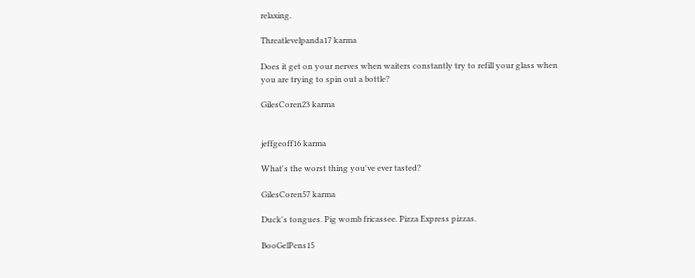relaxing.

Threatlevelpanda17 karma

Does it get on your nerves when waiters constantly try to refill your glass when you are trying to spin out a bottle?

GilesCoren23 karma


jeffgeoff16 karma

What's the worst thing you've ever tasted?

GilesCoren57 karma

Duck's tongues. Pig womb fricassee. Pizza Express pizzas.

BooGelPens15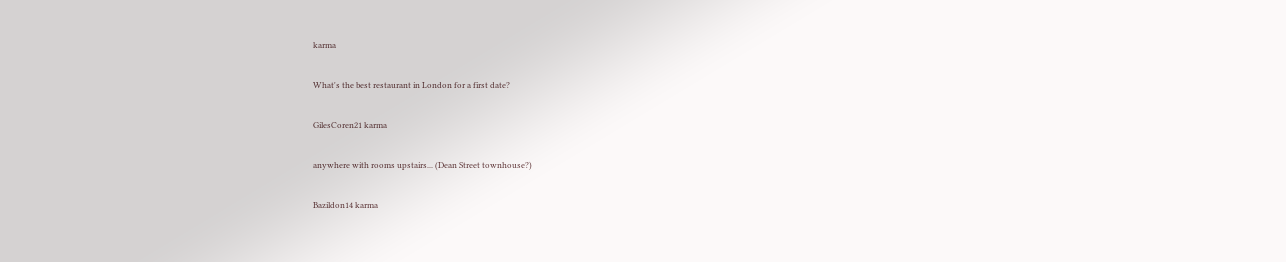karma

What's the best restaurant in London for a first date?

GilesCoren21 karma

anywhere with rooms upstairs... (Dean Street townhouse?)

Bazildon14 karma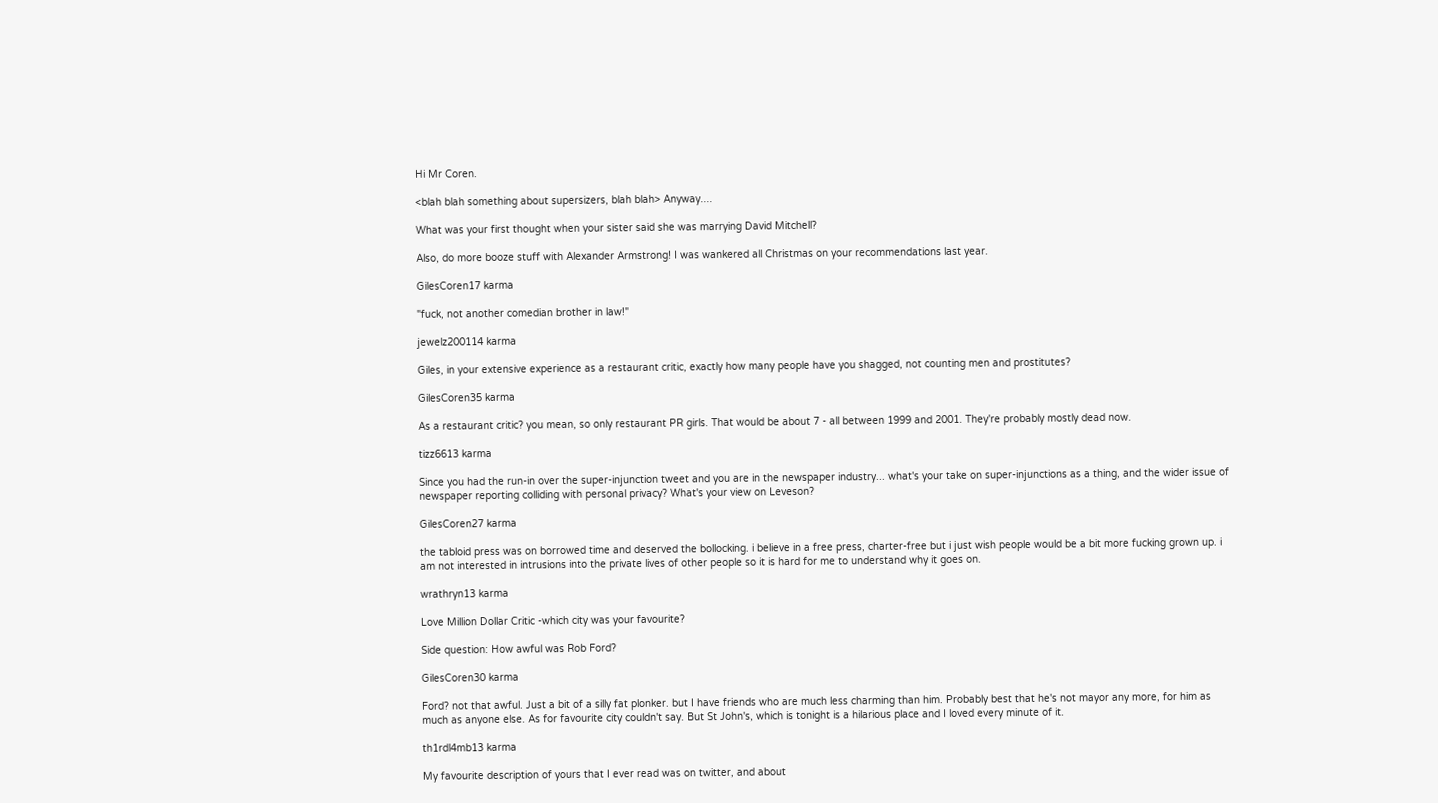Hi Mr Coren.

<blah blah something about supersizers, blah blah> Anyway....

What was your first thought when your sister said she was marrying David Mitchell?

Also, do more booze stuff with Alexander Armstrong! I was wankered all Christmas on your recommendations last year.

GilesCoren17 karma

"fuck, not another comedian brother in law!"

jewelz200114 karma

Giles, in your extensive experience as a restaurant critic, exactly how many people have you shagged, not counting men and prostitutes?

GilesCoren35 karma

As a restaurant critic? you mean, so only restaurant PR girls. That would be about 7 - all between 1999 and 2001. They're probably mostly dead now.

tizz6613 karma

Since you had the run-in over the super-injunction tweet and you are in the newspaper industry... what's your take on super-injunctions as a thing, and the wider issue of newspaper reporting colliding with personal privacy? What's your view on Leveson?

GilesCoren27 karma

the tabloid press was on borrowed time and deserved the bollocking. i believe in a free press, charter-free but i just wish people would be a bit more fucking grown up. i am not interested in intrusions into the private lives of other people so it is hard for me to understand why it goes on.

wrathryn13 karma

Love Million Dollar Critic -which city was your favourite?

Side question: How awful was Rob Ford?

GilesCoren30 karma

Ford? not that awful. Just a bit of a silly fat plonker. but I have friends who are much less charming than him. Probably best that he's not mayor any more, for him as much as anyone else. As for favourite city couldn't say. But St John's, which is tonight is a hilarious place and I loved every minute of it.

th1rdl4mb13 karma

My favourite description of yours that I ever read was on twitter, and about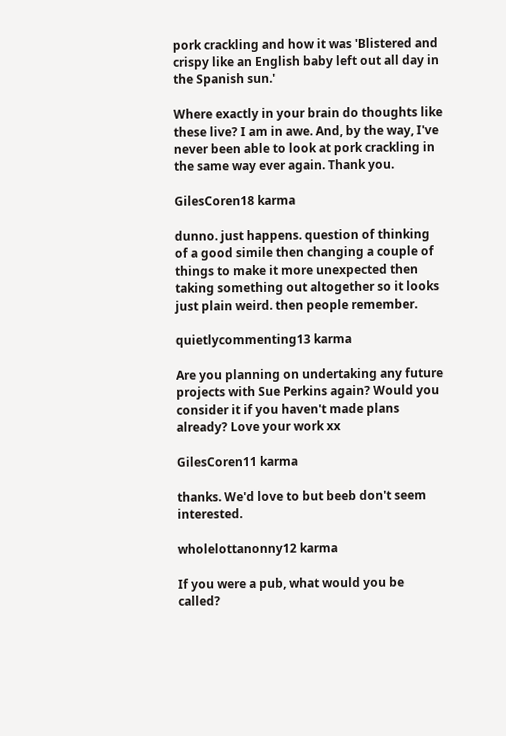pork crackling and how it was 'Blistered and crispy like an English baby left out all day in the Spanish sun.'

Where exactly in your brain do thoughts like these live? I am in awe. And, by the way, I've never been able to look at pork crackling in the same way ever again. Thank you.

GilesCoren18 karma

dunno. just happens. question of thinking of a good simile then changing a couple of things to make it more unexpected then taking something out altogether so it looks just plain weird. then people remember.

quietlycommenting13 karma

Are you planning on undertaking any future projects with Sue Perkins again? Would you consider it if you haven't made plans already? Love your work xx

GilesCoren11 karma

thanks. We'd love to but beeb don't seem interested.

wholelottanonny12 karma

If you were a pub, what would you be called?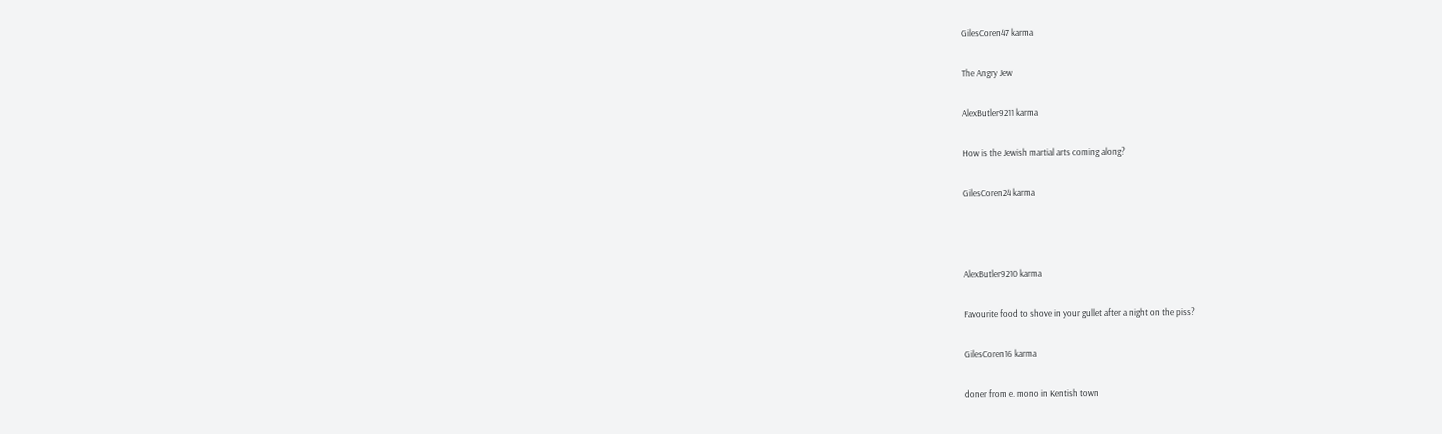GilesCoren47 karma

The Angry Jew

AlexButler9211 karma

How is the Jewish martial arts coming along?

GilesCoren24 karma



AlexButler9210 karma

Favourite food to shove in your gullet after a night on the piss?

GilesCoren16 karma

doner from e. mono in Kentish town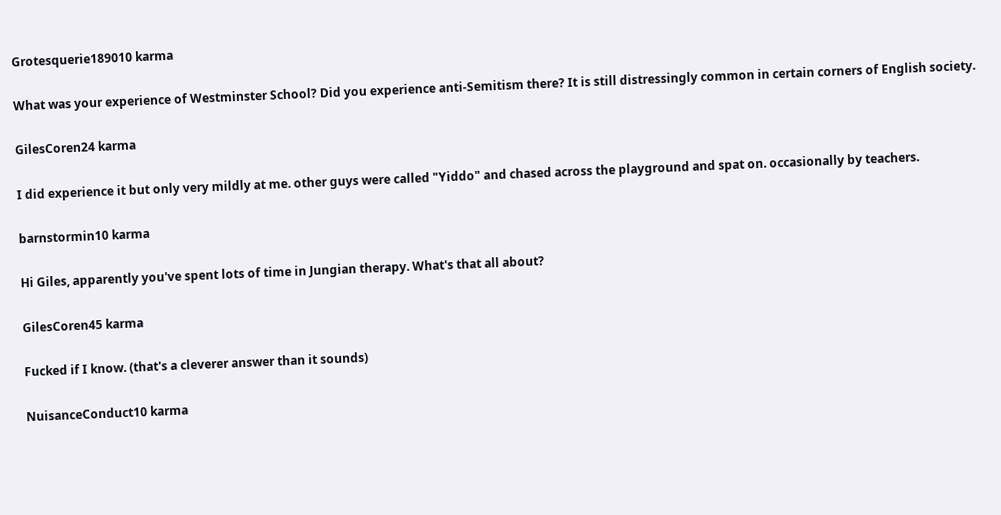Grotesquerie189010 karma

What was your experience of Westminster School? Did you experience anti-Semitism there? It is still distressingly common in certain corners of English society.

GilesCoren24 karma

I did experience it but only very mildly at me. other guys were called "Yiddo" and chased across the playground and spat on. occasionally by teachers.

barnstormin10 karma

Hi Giles, apparently you've spent lots of time in Jungian therapy. What's that all about?

GilesCoren45 karma

Fucked if I know. (that's a cleverer answer than it sounds)

NuisanceConduct10 karma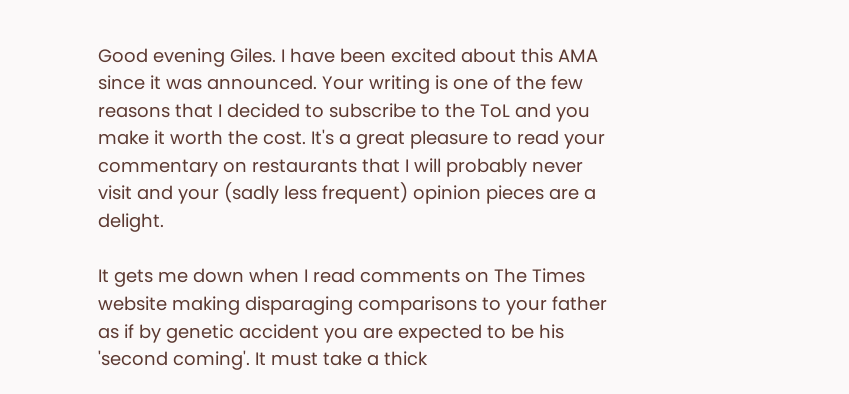Good evening Giles. I have been excited about this AMA since it was announced. Your writing is one of the few reasons that I decided to subscribe to the ToL and you make it worth the cost. It's a great pleasure to read your commentary on restaurants that I will probably never visit and your (sadly less frequent) opinion pieces are a delight.

It gets me down when I read comments on The Times website making disparaging comparisons to your father as if by genetic accident you are expected to be his 'second coming'. It must take a thick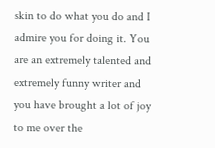skin to do what you do and I admire you for doing it. You are an extremely talented and extremely funny writer and you have brought a lot of joy to me over the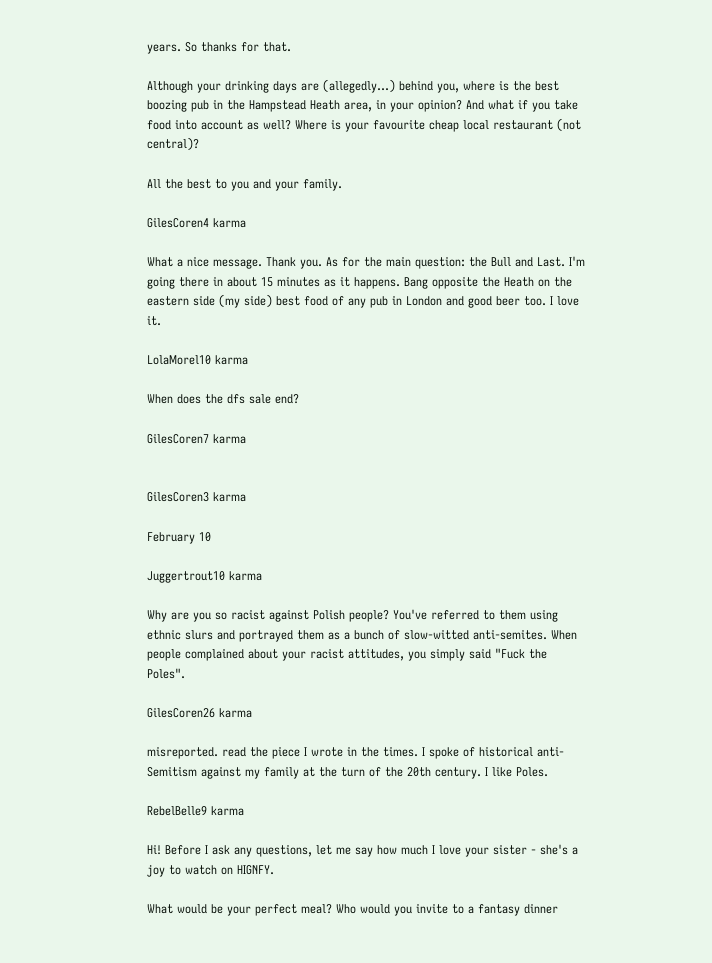years. So thanks for that.

Although your drinking days are (allegedly...) behind you, where is the best boozing pub in the Hampstead Heath area, in your opinion? And what if you take food into account as well? Where is your favourite cheap local restaurant (not central)?

All the best to you and your family.

GilesCoren4 karma

What a nice message. Thank you. As for the main question: the Bull and Last. I'm going there in about 15 minutes as it happens. Bang opposite the Heath on the eastern side (my side) best food of any pub in London and good beer too. I love it.

LolaMorel10 karma

When does the dfs sale end?

GilesCoren7 karma


GilesCoren3 karma

February 10

Juggertrout10 karma

Why are you so racist against Polish people? You've referred to them using ethnic slurs and portrayed them as a bunch of slow-witted anti-semites. When people complained about your racist attitudes, you simply said "Fuck the Poles".

GilesCoren26 karma

misreported. read the piece I wrote in the times. I spoke of historical anti-Semitism against my family at the turn of the 20th century. I like Poles.

RebelBelle9 karma

Hi! Before I ask any questions, let me say how much I love your sister - she's a joy to watch on HIGNFY.

What would be your perfect meal? Who would you invite to a fantasy dinner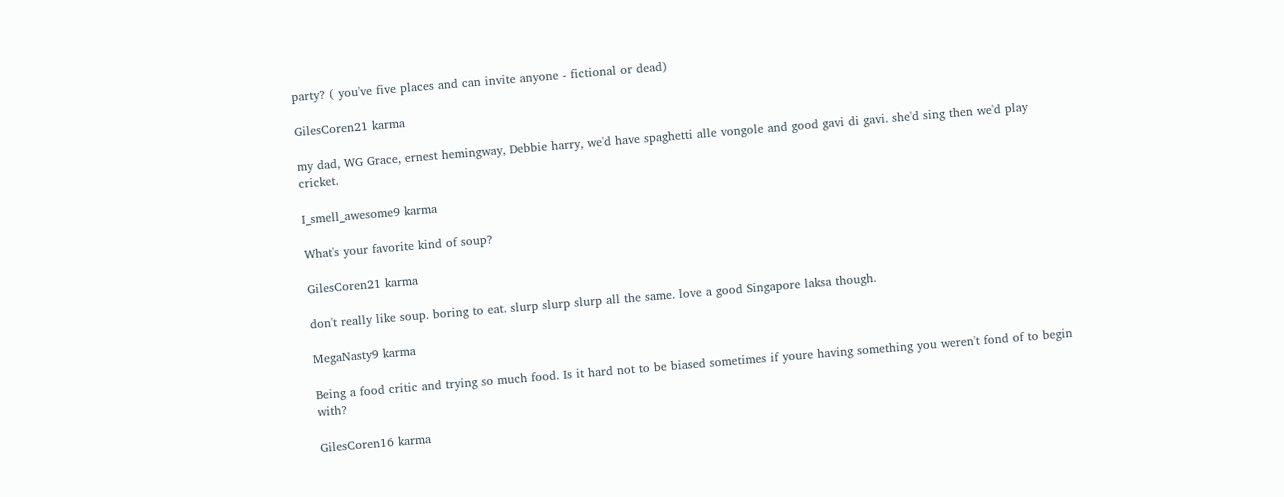party? ( you've five places and can invite anyone - fictional or dead)

GilesCoren21 karma

my dad, WG Grace, ernest hemingway, Debbie harry, we'd have spaghetti alle vongole and good gavi di gavi. she'd sing then we'd play cricket.

I_smell_awesome9 karma

What's your favorite kind of soup?

GilesCoren21 karma

don't really like soup. boring to eat. slurp slurp slurp all the same. love a good Singapore laksa though.

MegaNasty9 karma

Being a food critic and trying so much food. Is it hard not to be biased sometimes if youre having something you weren't fond of to begin with?

GilesCoren16 karma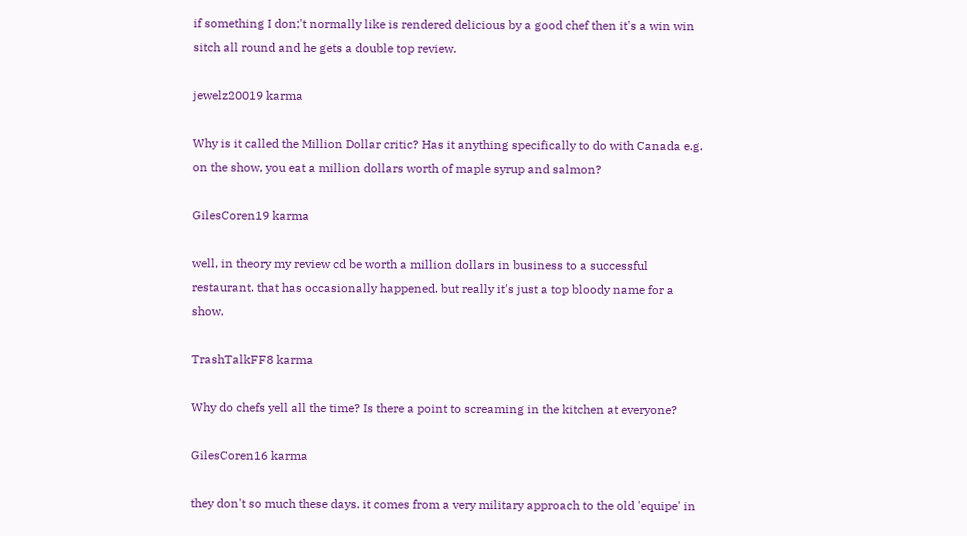if something I don;'t normally like is rendered delicious by a good chef then it's a win win sitch all round and he gets a double top review.

jewelz20019 karma

Why is it called the Million Dollar critic? Has it anything specifically to do with Canada e.g. on the show, you eat a million dollars worth of maple syrup and salmon?

GilesCoren19 karma

well, in theory my review cd be worth a million dollars in business to a successful restaurant. that has occasionally happened. but really it's just a top bloody name for a show.

TrashTalkFF8 karma

Why do chefs yell all the time? Is there a point to screaming in the kitchen at everyone?

GilesCoren16 karma

they don't so much these days. it comes from a very military approach to the old 'equipe' in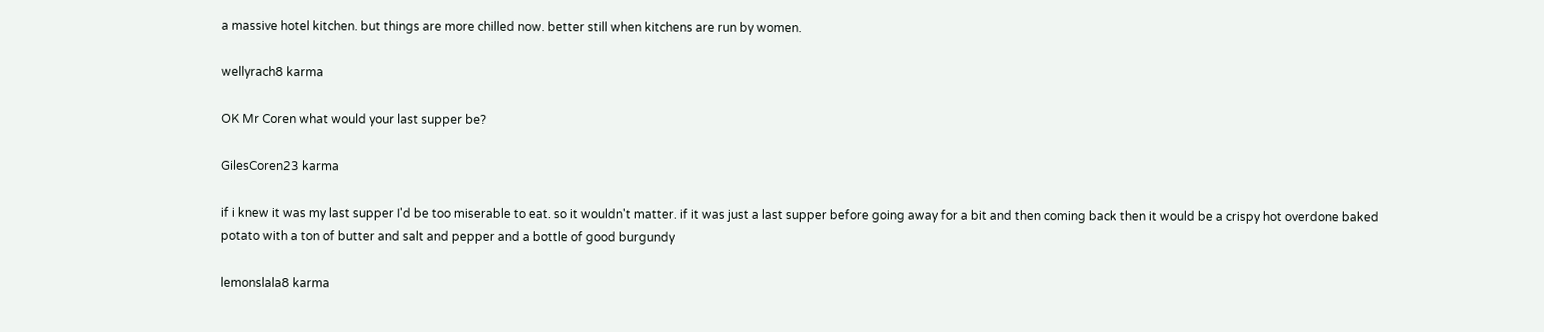a massive hotel kitchen. but things are more chilled now. better still when kitchens are run by women.

wellyrach8 karma

OK Mr Coren what would your last supper be?

GilesCoren23 karma

if i knew it was my last supper I'd be too miserable to eat. so it wouldn't matter. if it was just a last supper before going away for a bit and then coming back then it would be a crispy hot overdone baked potato with a ton of butter and salt and pepper and a bottle of good burgundy

lemonslala8 karma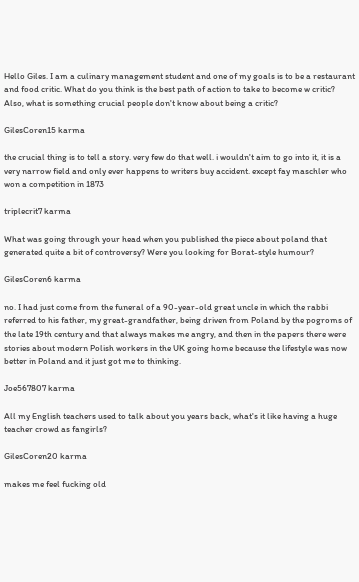Hello Giles. I am a culinary management student and one of my goals is to be a restaurant and food critic. What do you think is the best path of action to take to become w critic? Also, what is something crucial people don't know about being a critic?

GilesCoren15 karma

the crucial thing is to tell a story. very few do that well. i wouldn't aim to go into it, it is a very narrow field and only ever happens to writers buy accident. except fay maschler who won a competition in 1873

triplecrit7 karma

What was going through your head when you published the piece about poland that generated quite a bit of controversy? Were you looking for Borat-style humour?

GilesCoren6 karma

no. I had just come from the funeral of a 90-year-old great uncle in which the rabbi referred to his father, my great-grandfather, being driven from Poland by the pogroms of the late 19th century and that always makes me angry, and then in the papers there were stories about modern Polish workers in the UK going home because the lifestyle was now better in Poland and it just got me to thinking.

Joe567807 karma

All my English teachers used to talk about you years back, what's it like having a huge teacher crowd as fangirls?

GilesCoren20 karma

makes me feel fucking old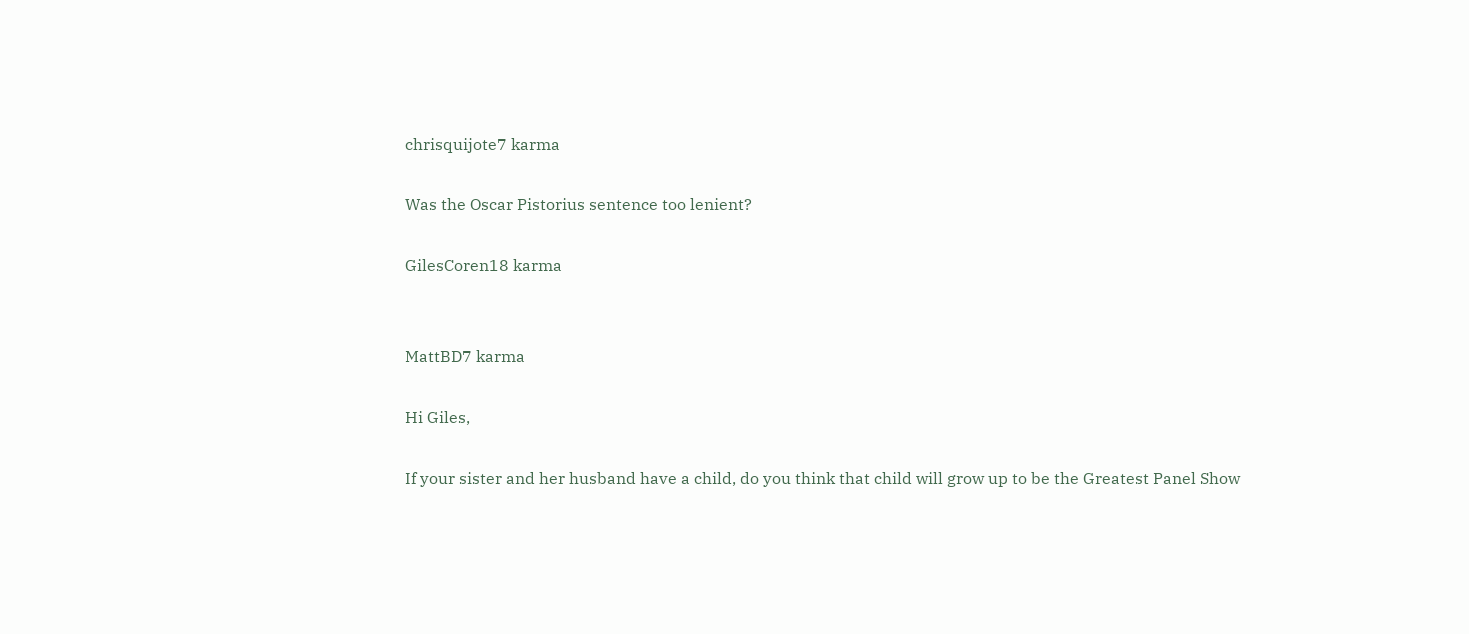chrisquijote7 karma

Was the Oscar Pistorius sentence too lenient?

GilesCoren18 karma


MattBD7 karma

Hi Giles,

If your sister and her husband have a child, do you think that child will grow up to be the Greatest Panel Show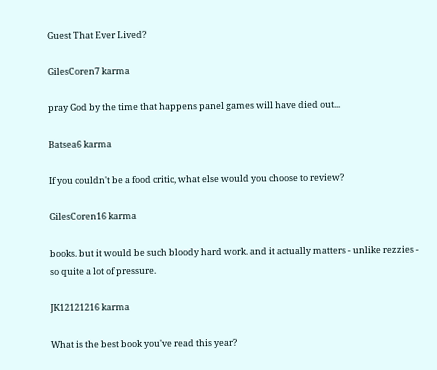Guest That Ever Lived?

GilesCoren7 karma

pray God by the time that happens panel games will have died out...

Batsea6 karma

If you couldn't be a food critic, what else would you choose to review?

GilesCoren16 karma

books. but it would be such bloody hard work. and it actually matters - unlike rezzies - so quite a lot of pressure.

JK12121216 karma

What is the best book you've read this year?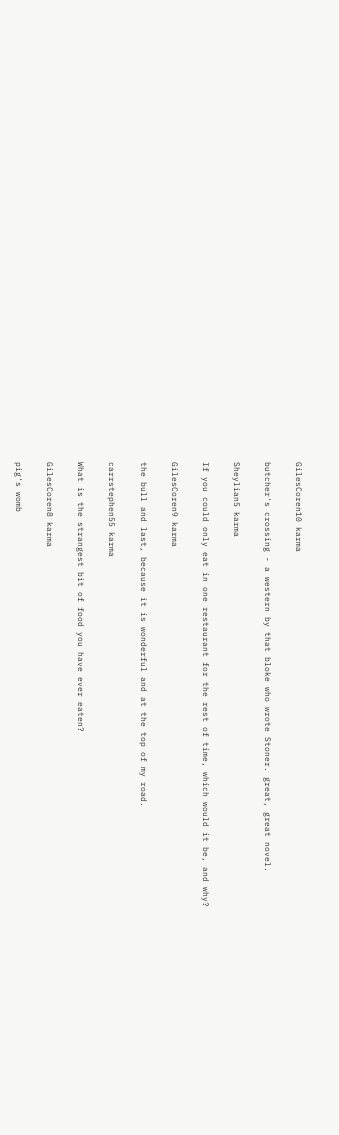GilesCoren10 karma

butcher's crossing - a western by that bloke who wrote Stoner. great, great novel.

Sheylian5 karma

If you could only eat in one restaurant for the rest of time, which would it be, and why?

GilesCoren9 karma

the bull and last, because it is wonderful and at the top of my road.

carrstephen55 karma

What is the strangest bit of food you have ever eaten?

GilesCoren8 karma

pig's womb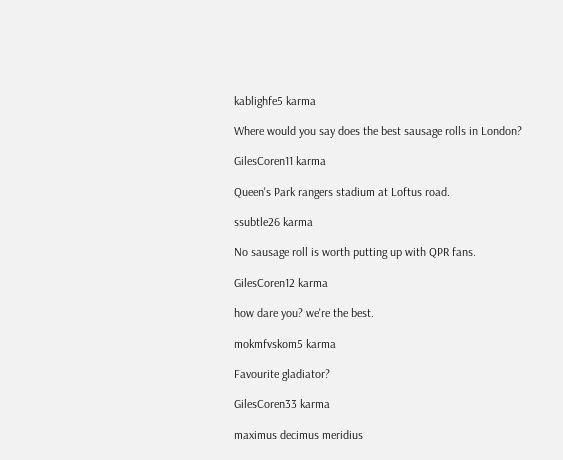kablighfe5 karma

Where would you say does the best sausage rolls in London?

GilesCoren11 karma

Queen's Park rangers stadium at Loftus road.

ssubtle26 karma

No sausage roll is worth putting up with QPR fans.

GilesCoren12 karma

how dare you? we're the best.

mokmfvskom5 karma

Favourite gladiator?

GilesCoren33 karma

maximus decimus meridius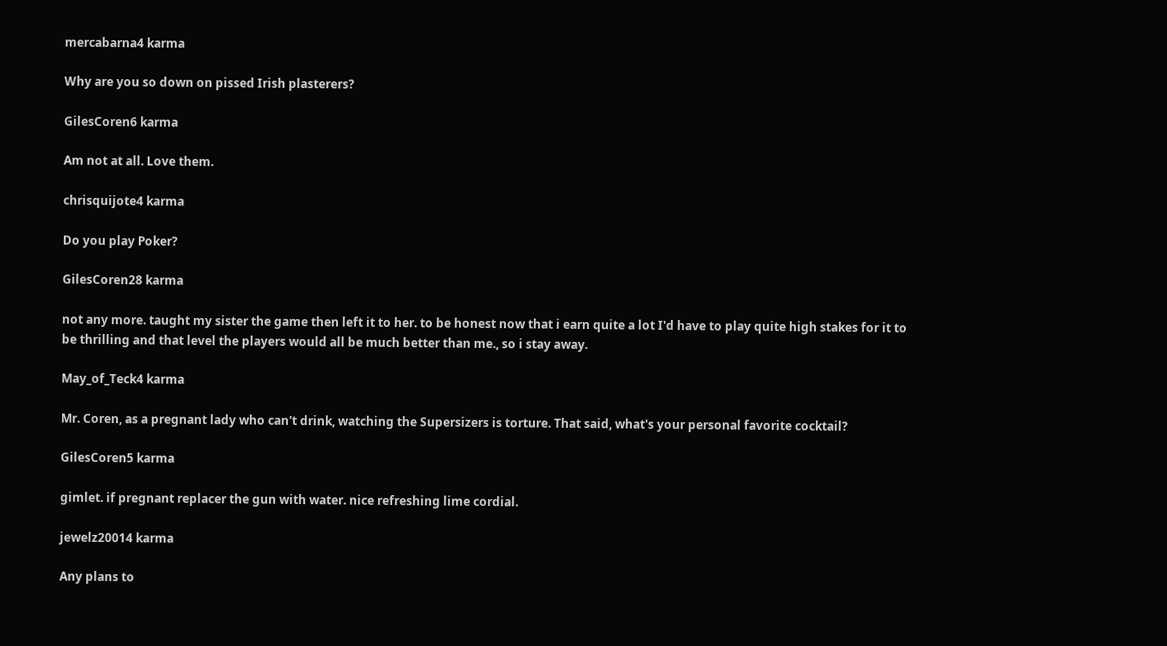mercabarna4 karma

Why are you so down on pissed Irish plasterers?

GilesCoren6 karma

Am not at all. Love them.

chrisquijote4 karma

Do you play Poker?

GilesCoren28 karma

not any more. taught my sister the game then left it to her. to be honest now that i earn quite a lot I'd have to play quite high stakes for it to be thrilling and that level the players would all be much better than me., so i stay away.

May_of_Teck4 karma

Mr. Coren, as a pregnant lady who can't drink, watching the Supersizers is torture. That said, what's your personal favorite cocktail?

GilesCoren5 karma

gimlet. if pregnant replacer the gun with water. nice refreshing lime cordial.

jewelz20014 karma

Any plans to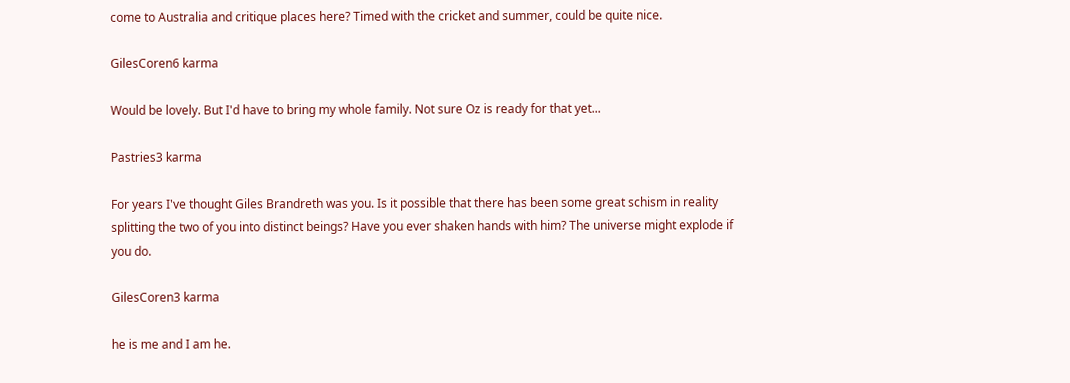come to Australia and critique places here? Timed with the cricket and summer, could be quite nice.

GilesCoren6 karma

Would be lovely. But I'd have to bring my whole family. Not sure Oz is ready for that yet...

Pastries3 karma

For years I've thought Giles Brandreth was you. Is it possible that there has been some great schism in reality splitting the two of you into distinct beings? Have you ever shaken hands with him? The universe might explode if you do.

GilesCoren3 karma

he is me and I am he.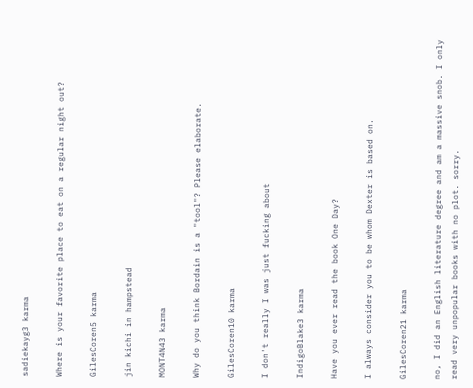sadiekayg3 karma

Where is your favorite place to eat on a regular night out?

GilesCoren5 karma

jin kichi in hampstead

MONT4N43 karma

Why do you think Bordain is a "tool"? Please elaborate.

GilesCoren10 karma

I don't really I was just fucking about

IndigoBlake3 karma

Have you ever read the book One Day?

I always consider you to be whom Dexter is based on.

GilesCoren21 karma

no, I did an English literature degree and am a massive snob. I only read very unpopular books with no plot. sorry.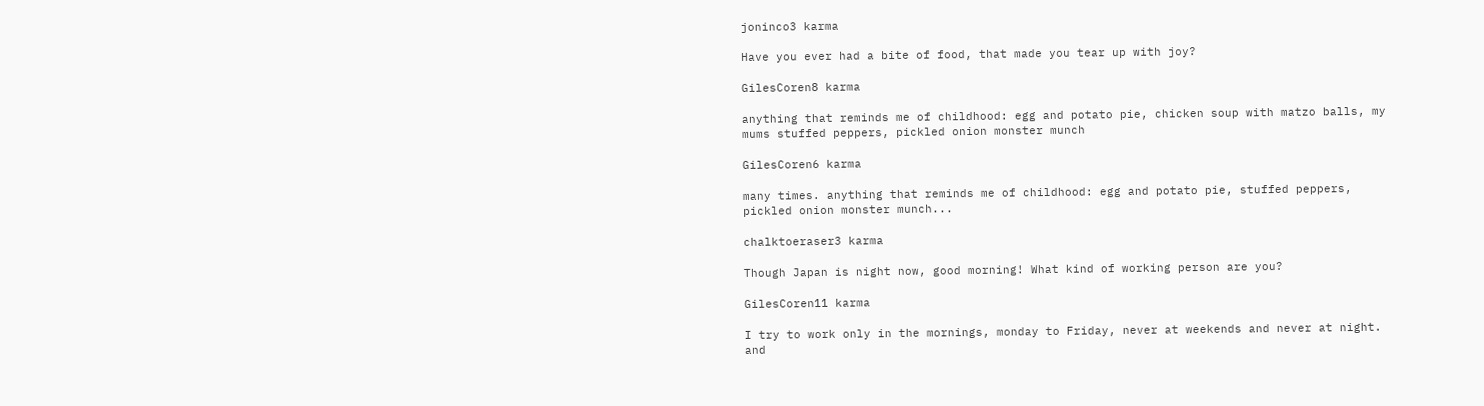joninco3 karma

Have you ever had a bite of food, that made you tear up with joy?

GilesCoren8 karma

anything that reminds me of childhood: egg and potato pie, chicken soup with matzo balls, my mums stuffed peppers, pickled onion monster munch

GilesCoren6 karma

many times. anything that reminds me of childhood: egg and potato pie, stuffed peppers, pickled onion monster munch...

chalktoeraser3 karma

Though Japan is night now, good morning! What kind of working person are you?

GilesCoren11 karma

I try to work only in the mornings, monday to Friday, never at weekends and never at night. and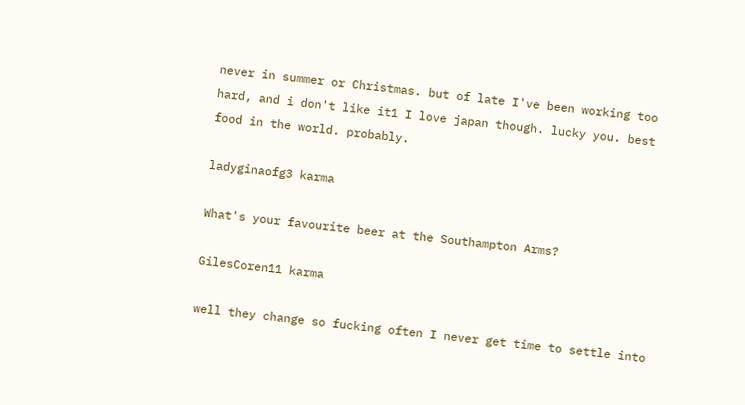never in summer or Christmas. but of late I've been working too hard, and i don't like it1 I love japan though. lucky you. best food in the world. probably.

ladyginaofg3 karma

What's your favourite beer at the Southampton Arms?

GilesCoren11 karma

well they change so fucking often I never get time to settle into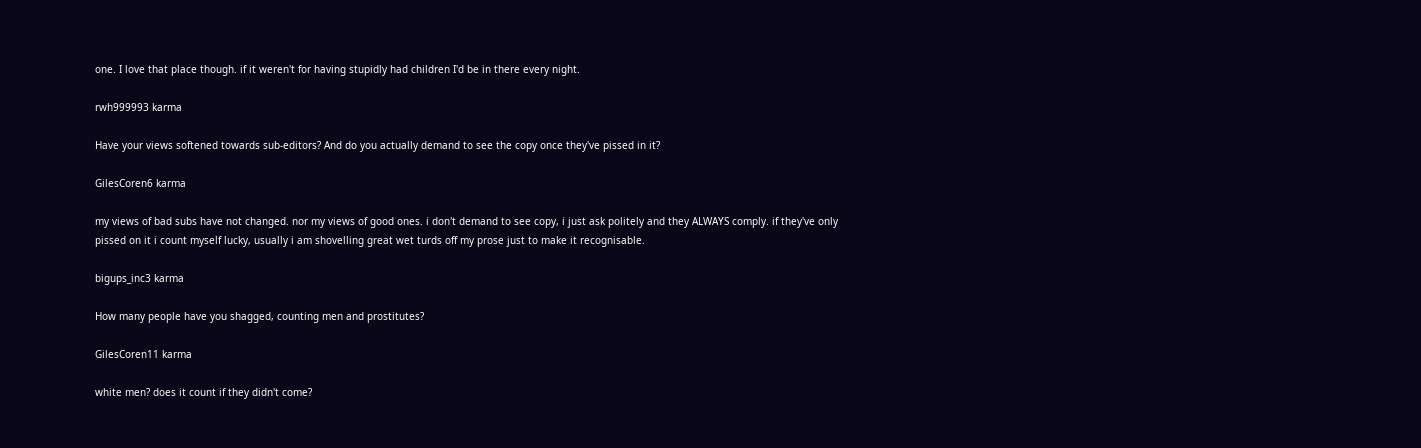one. I love that place though. if it weren't for having stupidly had children I'd be in there every night.

rwh999993 karma

Have your views softened towards sub-editors? And do you actually demand to see the copy once they've pissed in it?

GilesCoren6 karma

my views of bad subs have not changed. nor my views of good ones. i don't demand to see copy, i just ask politely and they ALWAYS comply. if they've only pissed on it i count myself lucky, usually i am shovelling great wet turds off my prose just to make it recognisable.

bigups_inc3 karma

How many people have you shagged, counting men and prostitutes?

GilesCoren11 karma

white men? does it count if they didn't come?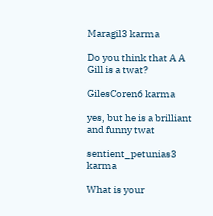Maragil3 karma

Do you think that A A Gill is a twat?

GilesCoren6 karma

yes, but he is a brilliant and funny twat

sentient_petunias3 karma

What is your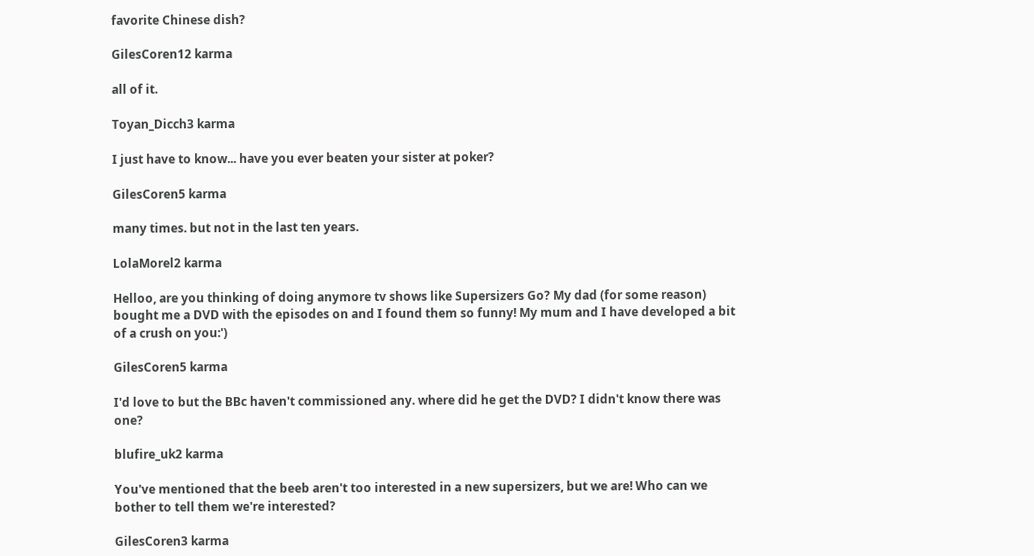favorite Chinese dish?

GilesCoren12 karma

all of it.

Toyan_Dicch3 karma

I just have to know... have you ever beaten your sister at poker?

GilesCoren5 karma

many times. but not in the last ten years.

LolaMorel2 karma

Helloo, are you thinking of doing anymore tv shows like Supersizers Go? My dad (for some reason) bought me a DVD with the episodes on and I found them so funny! My mum and I have developed a bit of a crush on you:')

GilesCoren5 karma

I'd love to but the BBc haven't commissioned any. where did he get the DVD? I didn't know there was one?

blufire_uk2 karma

You've mentioned that the beeb aren't too interested in a new supersizers, but we are! Who can we bother to tell them we're interested?

GilesCoren3 karma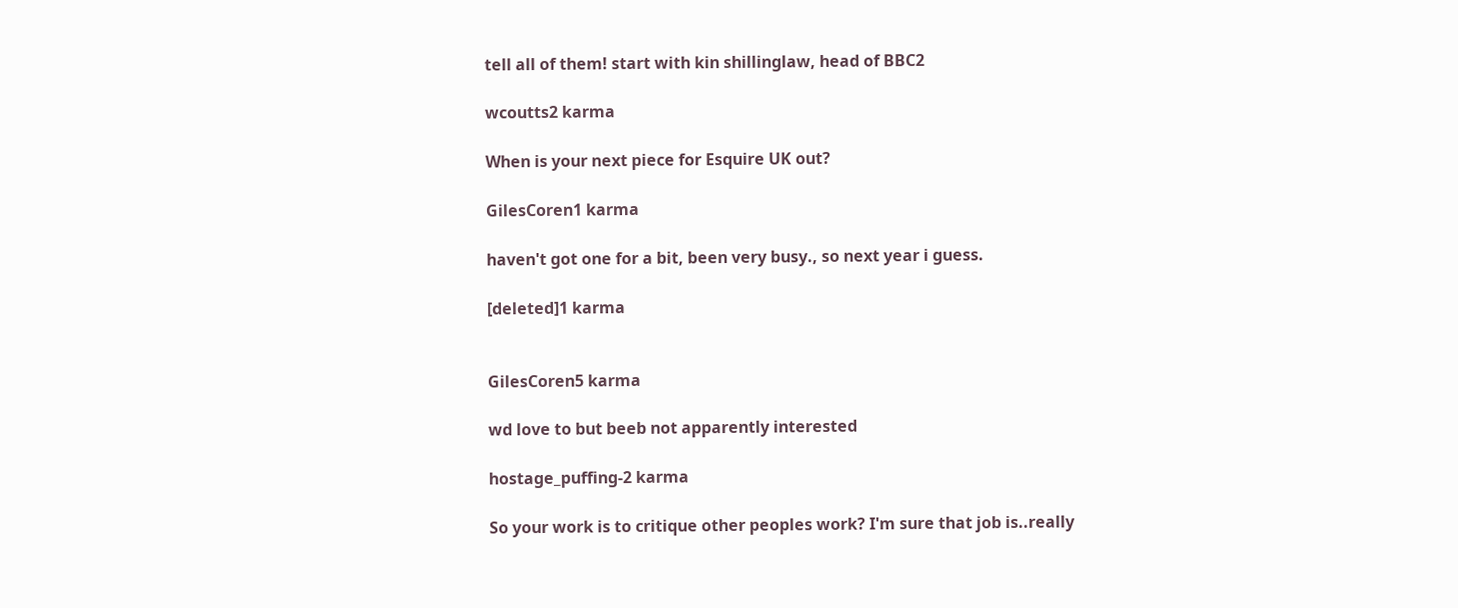tell all of them! start with kin shillinglaw, head of BBC2

wcoutts2 karma

When is your next piece for Esquire UK out?

GilesCoren1 karma

haven't got one for a bit, been very busy., so next year i guess.

[deleted]1 karma


GilesCoren5 karma

wd love to but beeb not apparently interested

hostage_puffing-2 karma

So your work is to critique other peoples work? I'm sure that job is..really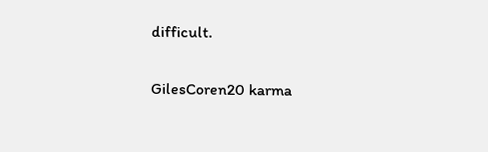difficult.

GilesCoren20 karma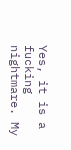Yes, it is a fucking nightmare. My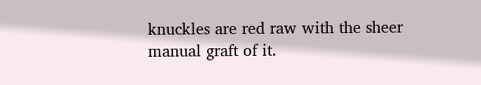knuckles are red raw with the sheer manual graft of it.